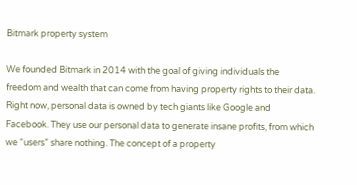Bitmark property system

We founded Bitmark in 2014 with the goal of giving individuals the freedom and wealth that can come from having property rights to their data. Right now, personal data is owned by tech giants like Google and Facebook. They use our personal data to generate insane profits, from which we “users” share nothing. The concept of a property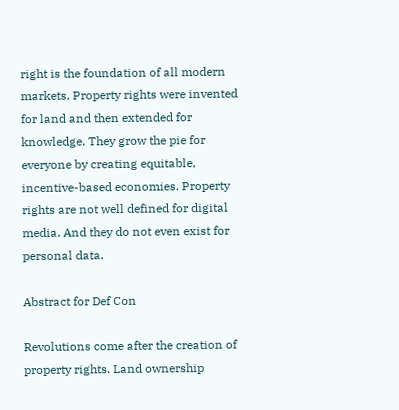right is the foundation of all modern markets. Property rights were invented for land and then extended for knowledge. They grow the pie for everyone by creating equitable, incentive-based economies. Property rights are not well defined for digital media. And they do not even exist for personal data.

Abstract for Def Con

Revolutions come after the creation of property rights. Land ownership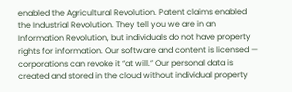enabled the Agricultural Revolution. Patent claims enabled the Industrial Revolution. They tell you we are in an Information Revolution, but individuals do not have property rights for information. Our software and content is licensed — corporations can revoke it “at will.” Our personal data is created and stored in the cloud without individual property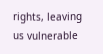rights, leaving us vulnerable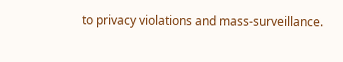to privacy violations and mass-surveillance.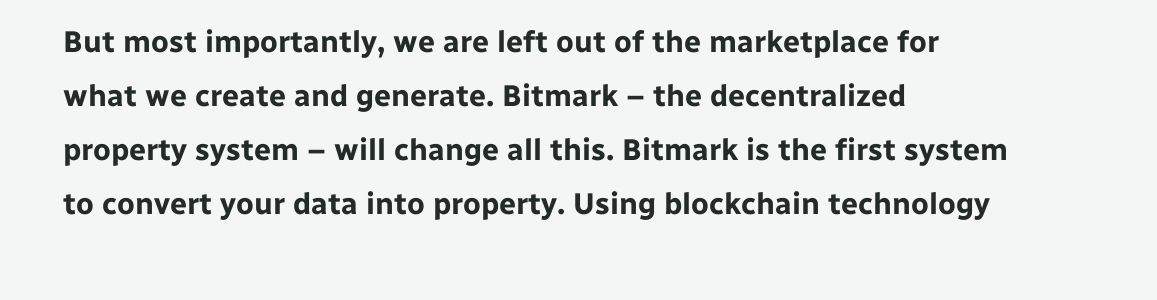But most importantly, we are left out of the marketplace for what we create and generate. Bitmark – the decentralized property system – will change all this. Bitmark is the first system to convert your data into property. Using blockchain technology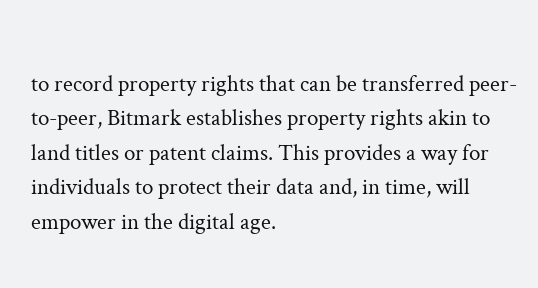to record property rights that can be transferred peer-to-peer, Bitmark establishes property rights akin to land titles or patent claims. This provides a way for individuals to protect their data and, in time, will empower in the digital age.